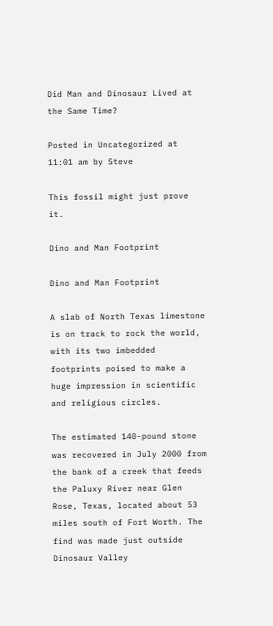Did Man and Dinosaur Lived at the Same Time?

Posted in Uncategorized at 11:01 am by Steve

This fossil might just prove it.

Dino and Man Footprint

Dino and Man Footprint

A slab of North Texas limestone is on track to rock the world, with its two imbedded footprints poised to make a huge impression in scientific and religious circles.

The estimated 140-pound stone was recovered in July 2000 from the bank of a creek that feeds the Paluxy River near Glen Rose, Texas, located about 53 miles south of Fort Worth. The find was made just outside Dinosaur Valley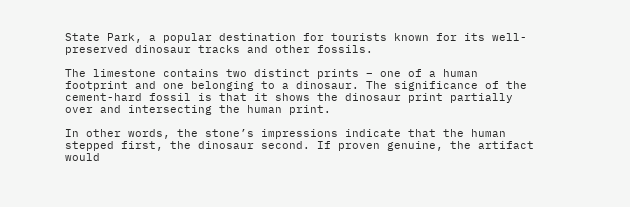State Park, a popular destination for tourists known for its well-preserved dinosaur tracks and other fossils.

The limestone contains two distinct prints – one of a human footprint and one belonging to a dinosaur. The significance of the cement-hard fossil is that it shows the dinosaur print partially over and intersecting the human print.

In other words, the stone’s impressions indicate that the human stepped first, the dinosaur second. If proven genuine, the artifact would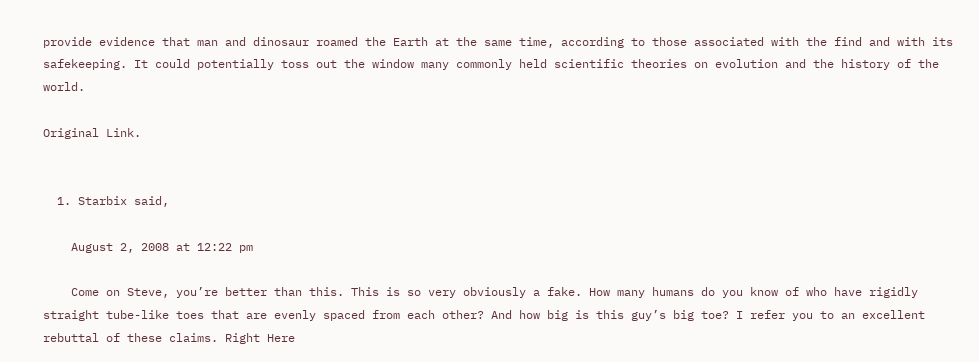provide evidence that man and dinosaur roamed the Earth at the same time, according to those associated with the find and with its safekeeping. It could potentially toss out the window many commonly held scientific theories on evolution and the history of the world.

Original Link.


  1. Starbix said,

    August 2, 2008 at 12:22 pm

    Come on Steve, you’re better than this. This is so very obviously a fake. How many humans do you know of who have rigidly straight tube-like toes that are evenly spaced from each other? And how big is this guy’s big toe? I refer you to an excellent rebuttal of these claims. Right Here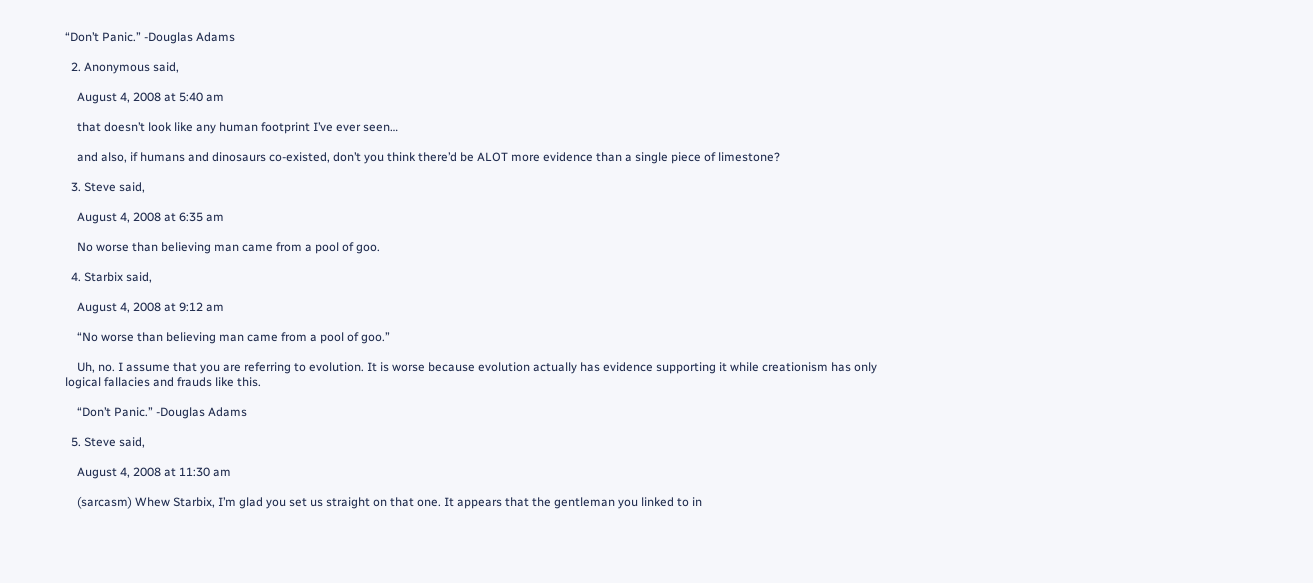“Don’t Panic.” -Douglas Adams

  2. Anonymous said,

    August 4, 2008 at 5:40 am

    that doesn’t look like any human footprint I’ve ever seen…

    and also, if humans and dinosaurs co-existed, don’t you think there’d be ALOT more evidence than a single piece of limestone?

  3. Steve said,

    August 4, 2008 at 6:35 am

    No worse than believing man came from a pool of goo.

  4. Starbix said,

    August 4, 2008 at 9:12 am

    “No worse than believing man came from a pool of goo.”

    Uh, no. I assume that you are referring to evolution. It is worse because evolution actually has evidence supporting it while creationism has only logical fallacies and frauds like this.

    “Don’t Panic.” -Douglas Adams

  5. Steve said,

    August 4, 2008 at 11:30 am

    (sarcasm) Whew Starbix, I’m glad you set us straight on that one. It appears that the gentleman you linked to in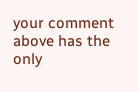your comment above has the only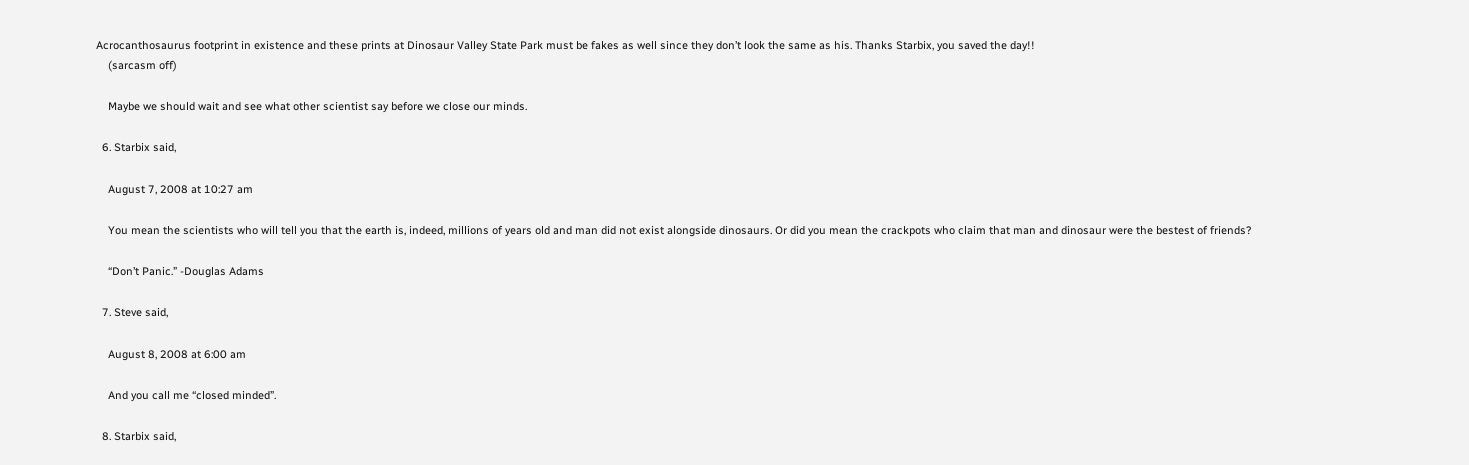Acrocanthosaurus footprint in existence and these prints at Dinosaur Valley State Park must be fakes as well since they don’t look the same as his. Thanks Starbix, you saved the day!!
    (sarcasm off)

    Maybe we should wait and see what other scientist say before we close our minds.

  6. Starbix said,

    August 7, 2008 at 10:27 am

    You mean the scientists who will tell you that the earth is, indeed, millions of years old and man did not exist alongside dinosaurs. Or did you mean the crackpots who claim that man and dinosaur were the bestest of friends?

    “Don’t Panic.” -Douglas Adams

  7. Steve said,

    August 8, 2008 at 6:00 am

    And you call me “closed minded”.

  8. Starbix said,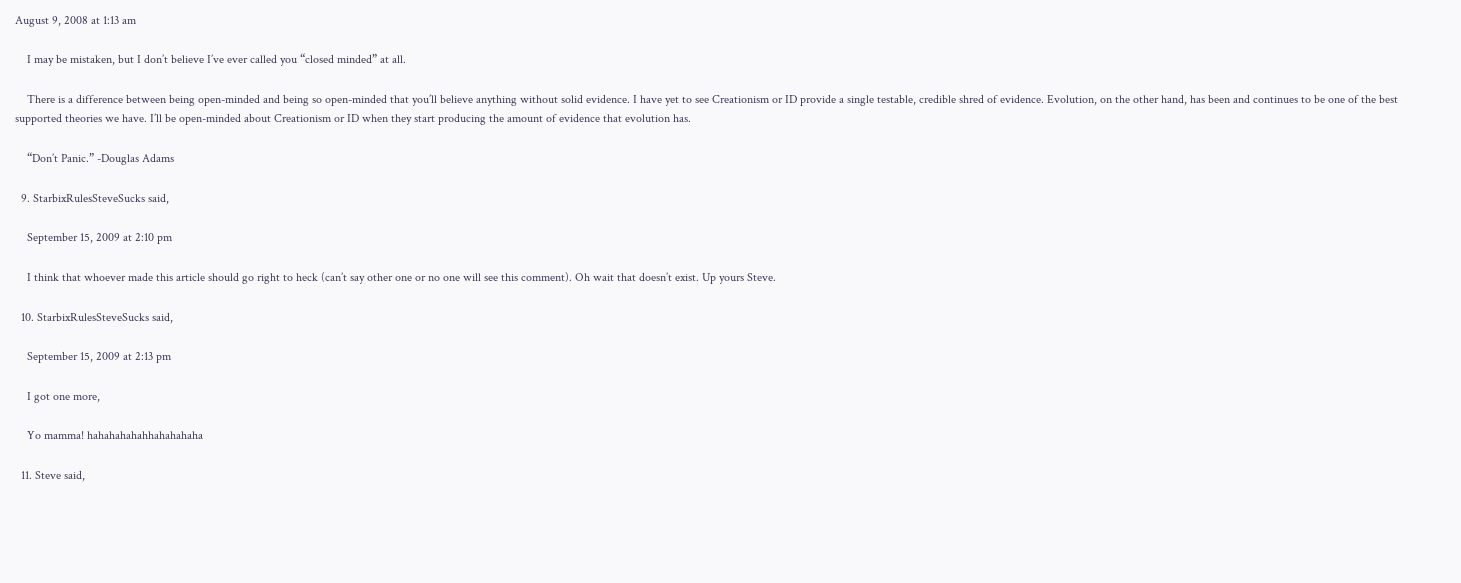August 9, 2008 at 1:13 am

    I may be mistaken, but I don’t believe I’ve ever called you “closed minded” at all.

    There is a difference between being open-minded and being so open-minded that you’ll believe anything without solid evidence. I have yet to see Creationism or ID provide a single testable, credible shred of evidence. Evolution, on the other hand, has been and continues to be one of the best supported theories we have. I’ll be open-minded about Creationism or ID when they start producing the amount of evidence that evolution has.

    “Don’t Panic.” -Douglas Adams

  9. StarbixRulesSteveSucks said,

    September 15, 2009 at 2:10 pm

    I think that whoever made this article should go right to heck (can’t say other one or no one will see this comment). Oh wait that doesn’t exist. Up yours Steve.

  10. StarbixRulesSteveSucks said,

    September 15, 2009 at 2:13 pm

    I got one more,

    Yo mamma! hahahahahahhahahahaha

  11. Steve said,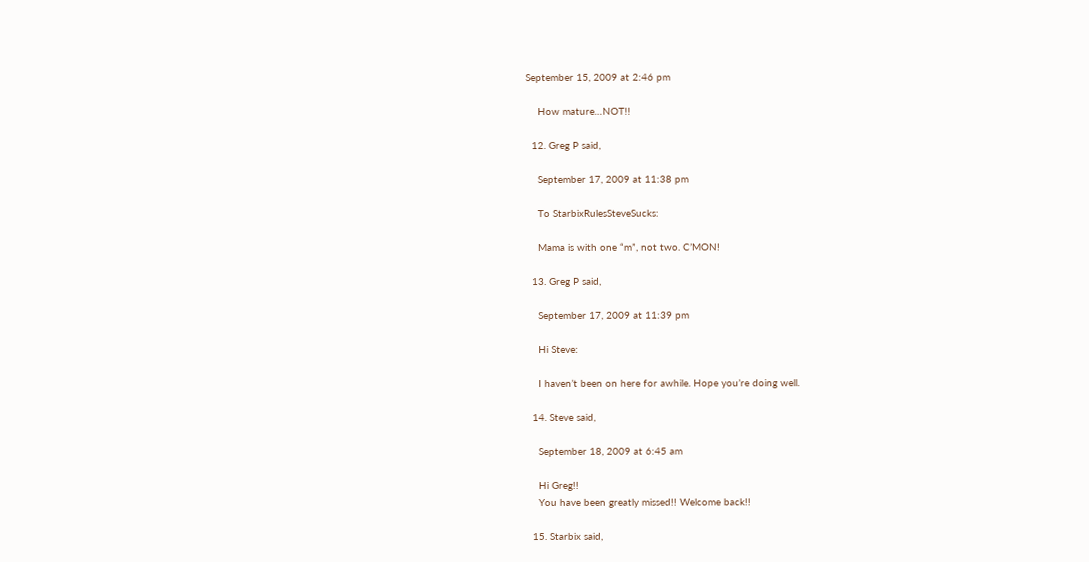September 15, 2009 at 2:46 pm

    How mature…NOT!!

  12. Greg P said,

    September 17, 2009 at 11:38 pm

    To StarbixRulesSteveSucks:

    Mama is with one “m”, not two. C’MON!

  13. Greg P said,

    September 17, 2009 at 11:39 pm

    Hi Steve:

    I haven’t been on here for awhile. Hope you’re doing well.

  14. Steve said,

    September 18, 2009 at 6:45 am

    Hi Greg!!
    You have been greatly missed!! Welcome back!!

  15. Starbix said,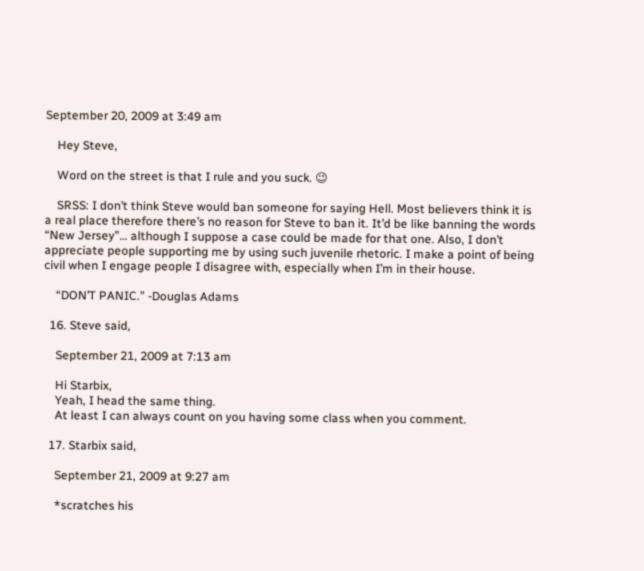September 20, 2009 at 3:49 am

    Hey Steve,

    Word on the street is that I rule and you suck. 😉

    SRSS: I don’t think Steve would ban someone for saying Hell. Most believers think it is a real place therefore there’s no reason for Steve to ban it. It’d be like banning the words “New Jersey”… although I suppose a case could be made for that one. Also, I don’t appreciate people supporting me by using such juvenile rhetoric. I make a point of being civil when I engage people I disagree with, especially when I’m in their house.

    “DON’T PANIC.” -Douglas Adams

  16. Steve said,

    September 21, 2009 at 7:13 am

    Hi Starbix,
    Yeah, I head the same thing.
    At least I can always count on you having some class when you comment.

  17. Starbix said,

    September 21, 2009 at 9:27 am

    *scratches his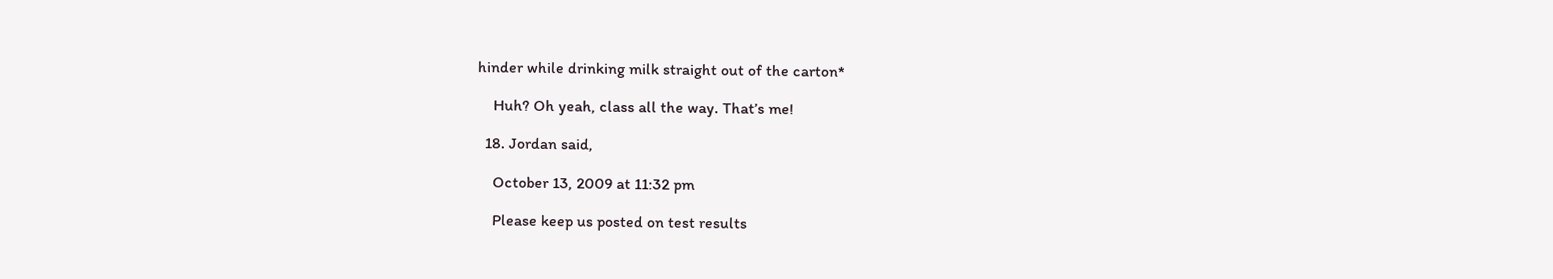hinder while drinking milk straight out of the carton*

    Huh? Oh yeah, class all the way. That’s me!

  18. Jordan said,

    October 13, 2009 at 11:32 pm

    Please keep us posted on test results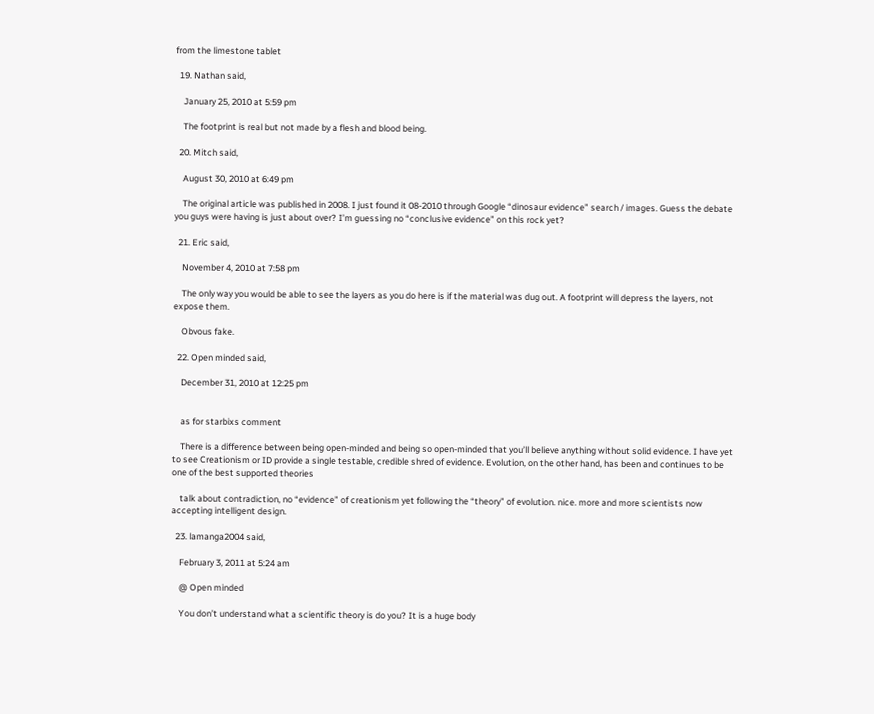from the limestone tablet

  19. Nathan said,

    January 25, 2010 at 5:59 pm

    The footprint is real but not made by a flesh and blood being.

  20. Mitch said,

    August 30, 2010 at 6:49 pm

    The original article was published in 2008. I just found it 08-2010 through Google “dinosaur evidence” search / images. Guess the debate you guys were having is just about over? I’m guessing no “conclusive evidence” on this rock yet?

  21. Eric said,

    November 4, 2010 at 7:58 pm

    The only way you would be able to see the layers as you do here is if the material was dug out. A footprint will depress the layers, not expose them.

    Obvous fake.

  22. Open minded said,

    December 31, 2010 at 12:25 pm


    as for starbixs comment

    There is a difference between being open-minded and being so open-minded that you’ll believe anything without solid evidence. I have yet to see Creationism or ID provide a single testable, credible shred of evidence. Evolution, on the other hand, has been and continues to be one of the best supported theories

    talk about contradiction, no “evidence” of creationism yet following the “theory” of evolution. nice. more and more scientists now accepting intelligent design.

  23. lamanga2004 said,

    February 3, 2011 at 5:24 am

    @ Open minded

    You don’t understand what a scientific theory is do you? It is a huge body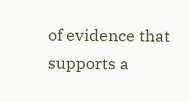of evidence that supports a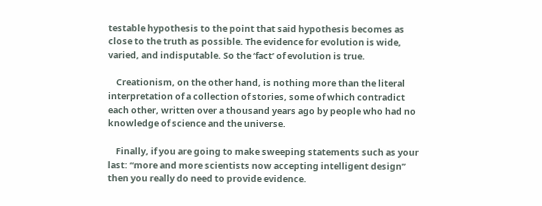testable hypothesis to the point that said hypothesis becomes as close to the truth as possible. The evidence for evolution is wide, varied, and indisputable. So the ‘fact’ of evolution is true.

    Creationism, on the other hand, is nothing more than the literal interpretation of a collection of stories, some of which contradict each other, written over a thousand years ago by people who had no knowledge of science and the universe.

    Finally, if you are going to make sweeping statements such as your last: “more and more scientists now accepting intelligent design” then you really do need to provide evidence.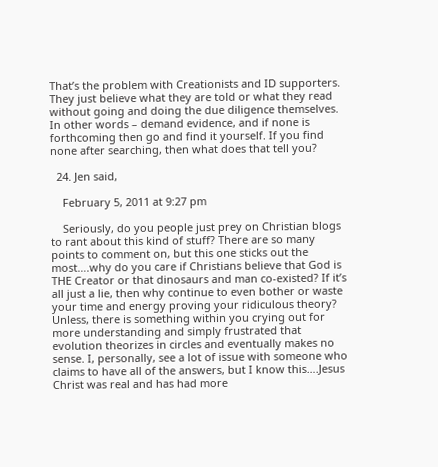That’s the problem with Creationists and ID supporters. They just believe what they are told or what they read without going and doing the due diligence themselves. In other words – demand evidence, and if none is forthcoming then go and find it yourself. If you find none after searching, then what does that tell you?

  24. Jen said,

    February 5, 2011 at 9:27 pm

    Seriously, do you people just prey on Christian blogs to rant about this kind of stuff? There are so many points to comment on, but this one sticks out the most….why do you care if Christians believe that God is THE Creator or that dinosaurs and man co-existed? If it’s all just a lie, then why continue to even bother or waste your time and energy proving your ridiculous theory? Unless, there is something within you crying out for more understanding and simply frustrated that evolution theorizes in circles and eventually makes no sense. I, personally, see a lot of issue with someone who claims to have all of the answers, but I know this….Jesus Christ was real and has had more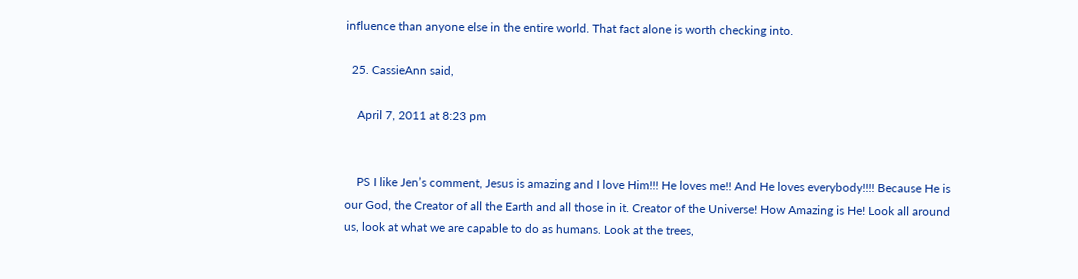influence than anyone else in the entire world. That fact alone is worth checking into.

  25. CassieAnn said,

    April 7, 2011 at 8:23 pm


    PS I like Jen’s comment, Jesus is amazing and I love Him!!! He loves me!! And He loves everybody!!!! Because He is our God, the Creator of all the Earth and all those in it. Creator of the Universe! How Amazing is He! Look all around us, look at what we are capable to do as humans. Look at the trees,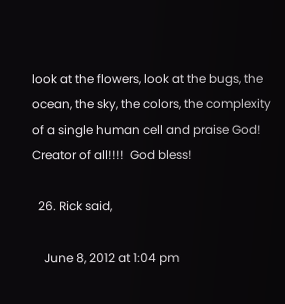look at the flowers, look at the bugs, the ocean, the sky, the colors, the complexity of a single human cell and praise God! Creator of all!!!!  God bless!

  26. Rick said,

    June 8, 2012 at 1:04 pm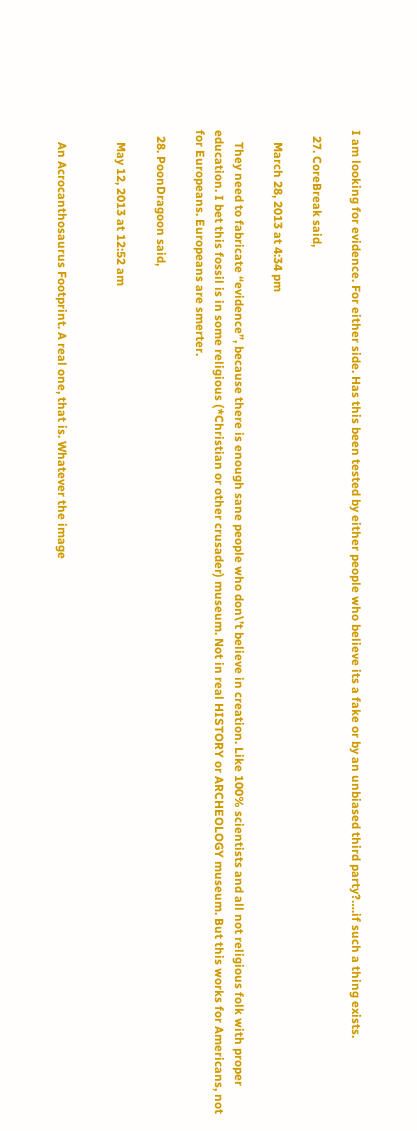I am looking for evidence. For either side. Has this been tested by either people who believe its a fake or by an unbiased third party?….if such a thing exists.

  27. CoreBreak said,

    March 28, 2013 at 4:34 pm

    They need to fabricate “evidence”, because there is enough sane people who don\’t believe in creation. Like 100% scientists and all not religious folk with proper education. I bet this fossil is in some religious (*Christian or other crusader) museum. Not in real HISTORY or ARCHEOLOGY museum. But this works for Americans, not for Europeans. Europeans are smerter.

  28. PoonDragoon said,

    May 12, 2013 at 12:52 am


    An Acrocanthosaurus Footprint. A real one, that is. Whatever the image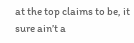at the top claims to be, it sure ain’t a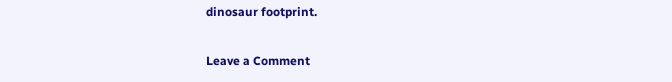dinosaur footprint.

Leave a Comment